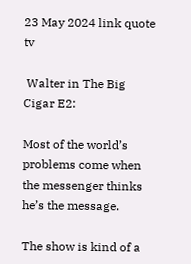23 May 2024 link quote tv

 Walter in The Big Cigar E2:

Most of the world’s problems come when the messenger thinks he’s the message.

The show is kind of a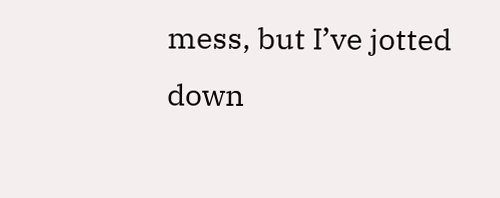mess, but I’ve jotted down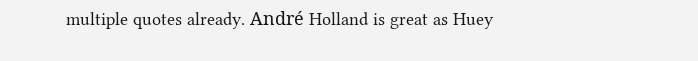multiple quotes already. André Holland is great as Huey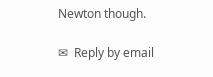Newton though.

✉  Reply by email